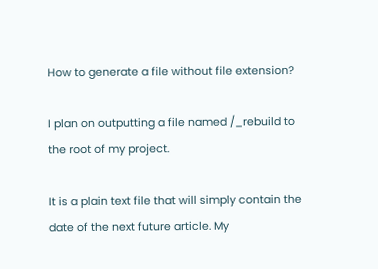How to generate a file without file extension?

I plan on outputting a file named /_rebuild to the root of my project.

It is a plain text file that will simply contain the date of the next future article. My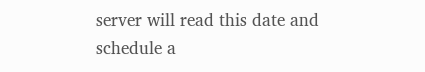server will read this date and schedule a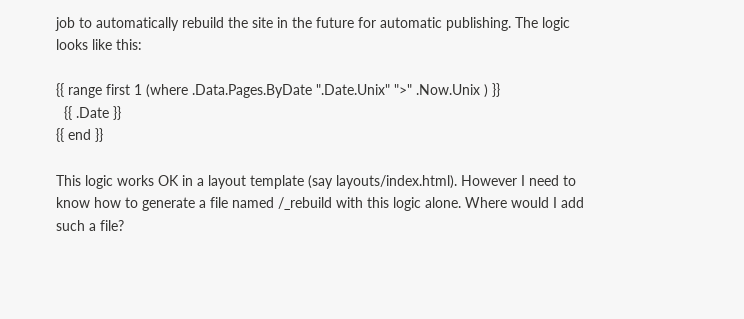job to automatically rebuild the site in the future for automatic publishing. The logic looks like this:

{{ range first 1 (where .Data.Pages.ByDate ".Date.Unix" ">" .Now.Unix ) }}
  {{ .Date }}
{{ end }}

This logic works OK in a layout template (say layouts/index.html). However I need to know how to generate a file named /_rebuild with this logic alone. Where would I add such a file?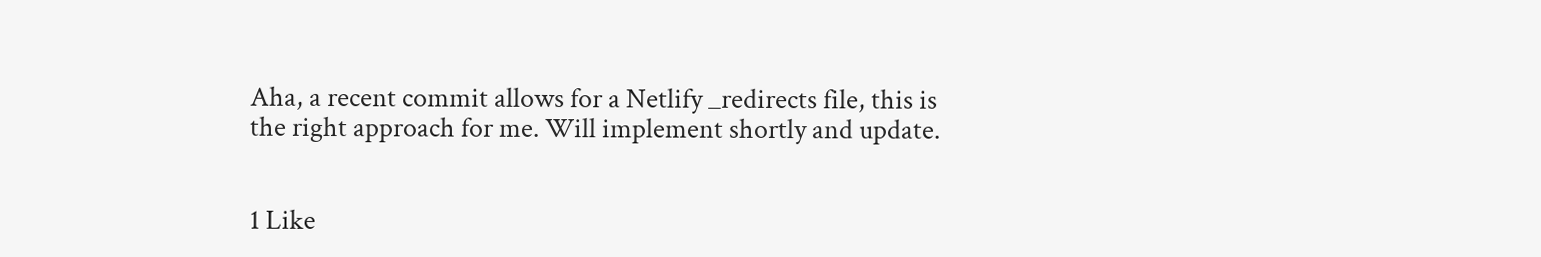Aha, a recent commit allows for a Netlify _redirects file, this is the right approach for me. Will implement shortly and update.


1 Like